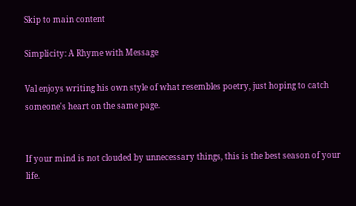Skip to main content

Simplicity: A Rhyme with Message

Val enjoys writing his own style of what resembles poetry, just hoping to catch someone's heart on the same page.


If your mind is not clouded by unnecessary things, this is the best season of your life.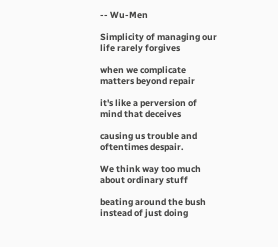-- Wu-Men

Simplicity of managing our life rarely forgives

when we complicate matters beyond repair

it's like a perversion of mind that deceives

causing us trouble and oftentimes despair.

We think way too much about ordinary stuff

beating around the bush instead of just doing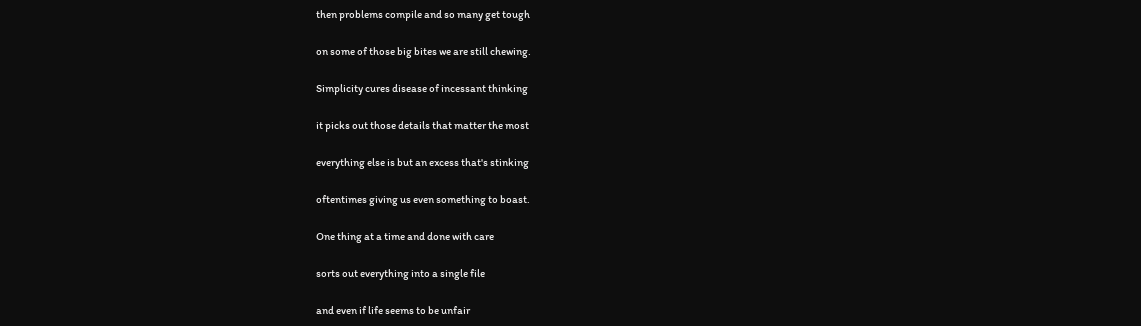then problems compile and so many get tough

on some of those big bites we are still chewing.

Simplicity cures disease of incessant thinking

it picks out those details that matter the most

everything else is but an excess that's stinking

oftentimes giving us even something to boast.

One thing at a time and done with care

sorts out everything into a single file

and even if life seems to be unfair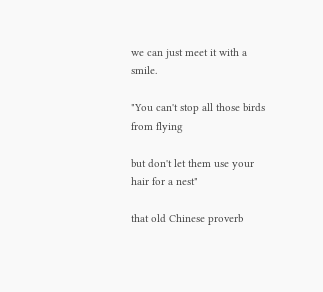we can just meet it with a smile.

"You can't stop all those birds from flying

but don't let them use your hair for a nest"

that old Chinese proverb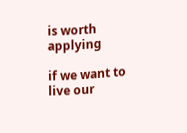is worth applying

if we want to live our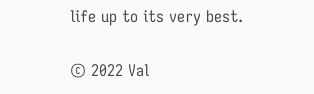life up to its very best.

© 2022 Val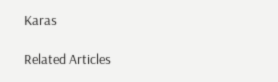Karas

Related Articles